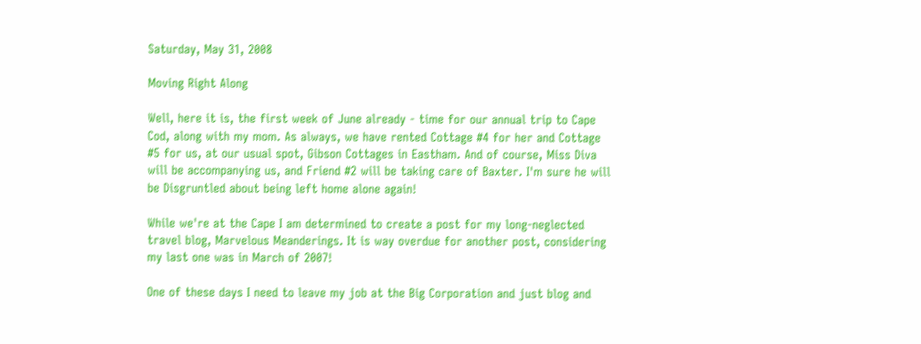Saturday, May 31, 2008

Moving Right Along

Well, here it is, the first week of June already - time for our annual trip to Cape Cod, along with my mom. As always, we have rented Cottage #4 for her and Cottage #5 for us, at our usual spot, Gibson Cottages in Eastham. And of course, Miss Diva will be accompanying us, and Friend #2 will be taking care of Baxter. I'm sure he will be Disgruntled about being left home alone again!

While we're at the Cape I am determined to create a post for my long-neglected travel blog, Marvelous Meanderings. It is way overdue for another post, considering my last one was in March of 2007!

One of these days I need to leave my job at the Big Corporation and just blog and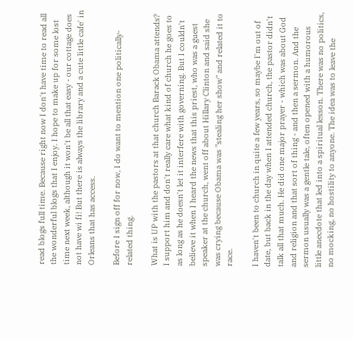read blogs full time. Because right now I don't have time to read all the wonderful blogs that I enjoy. I hope to make up for some lost time next week, although it won't be all that easy - our cottage does not have wi fi! But there is always the library and a cute little cafe' in Orleans that has access.

Before I sign off for now, I do want to mention one politically-related thing.

What is UP with the pastors at that church Barack Obama attends? I support him and don't really care what kind of church he goes to as long as he doesn't let it interfere with governing. But I couldn't believe it when I heard the news that this priest, who was a guest speaker at the church, went off about Hillary Clinton and said she was crying because Obama was "stealing her show" and related it to race.

I haven't been to church in quite a few years, so maybe I'm out of date, but back in the day when I attended church, the pastor didn't talk all that much. He did one major prayer - which was about God and religion and that sort of thing - and then a sermon. And the sermon usually was a gentle tale, often opened with a humorous little anecdote that led into a spiritual lesson. There was no politics, no mocking, no hostility to anyone. The idea was to leave the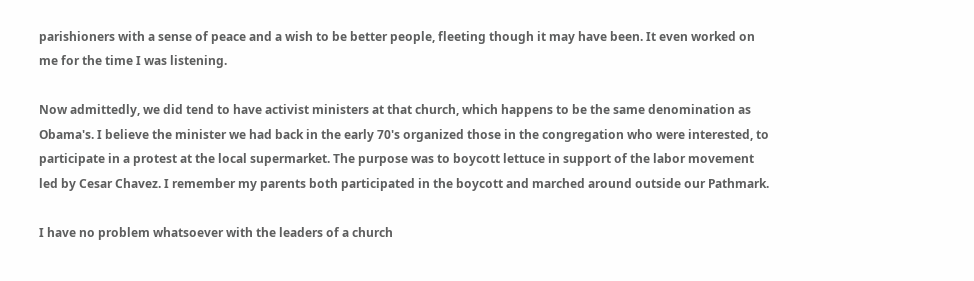parishioners with a sense of peace and a wish to be better people, fleeting though it may have been. It even worked on me for the time I was listening.

Now admittedly, we did tend to have activist ministers at that church, which happens to be the same denomination as Obama's. I believe the minister we had back in the early 70's organized those in the congregation who were interested, to participate in a protest at the local supermarket. The purpose was to boycott lettuce in support of the labor movement led by Cesar Chavez. I remember my parents both participated in the boycott and marched around outside our Pathmark.

I have no problem whatsoever with the leaders of a church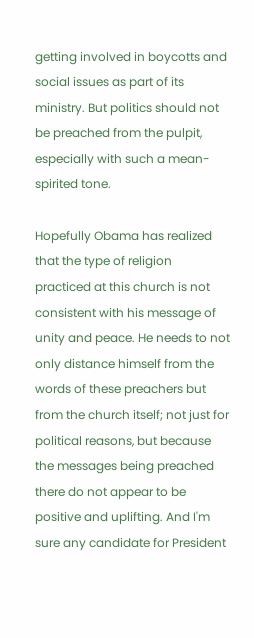getting involved in boycotts and social issues as part of its ministry. But politics should not be preached from the pulpit, especially with such a mean-spirited tone.

Hopefully Obama has realized that the type of religion practiced at this church is not consistent with his message of unity and peace. He needs to not only distance himself from the words of these preachers but from the church itself; not just for political reasons, but because the messages being preached there do not appear to be positive and uplifting. And I'm sure any candidate for President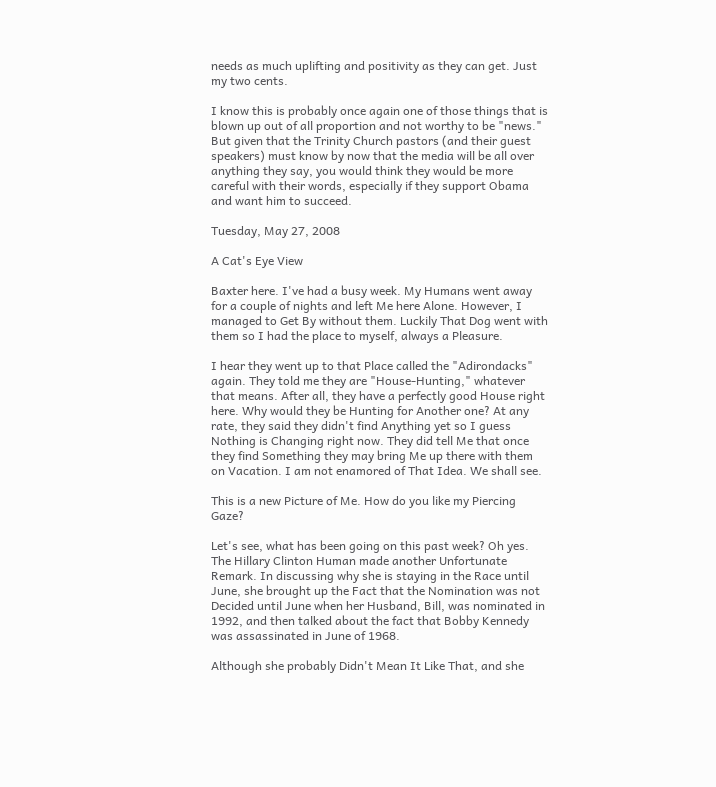needs as much uplifting and positivity as they can get. Just my two cents.

I know this is probably once again one of those things that is blown up out of all proportion and not worthy to be "news." But given that the Trinity Church pastors (and their guest speakers) must know by now that the media will be all over anything they say, you would think they would be more careful with their words, especially if they support Obama and want him to succeed.

Tuesday, May 27, 2008

A Cat's Eye View

Baxter here. I've had a busy week. My Humans went away for a couple of nights and left Me here Alone. However, I managed to Get By without them. Luckily That Dog went with them so I had the place to myself, always a Pleasure.

I hear they went up to that Place called the "Adirondacks" again. They told me they are "House-Hunting," whatever that means. After all, they have a perfectly good House right here. Why would they be Hunting for Another one? At any rate, they said they didn't find Anything yet so I guess Nothing is Changing right now. They did tell Me that once they find Something they may bring Me up there with them on Vacation. I am not enamored of That Idea. We shall see.

This is a new Picture of Me. How do you like my Piercing Gaze?

Let's see, what has been going on this past week? Oh yes. The Hillary Clinton Human made another Unfortunate Remark. In discussing why she is staying in the Race until June, she brought up the Fact that the Nomination was not Decided until June when her Husband, Bill, was nominated in 1992, and then talked about the fact that Bobby Kennedy was assassinated in June of 1968.

Although she probably Didn't Mean It Like That, and she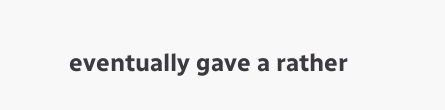eventually gave a rather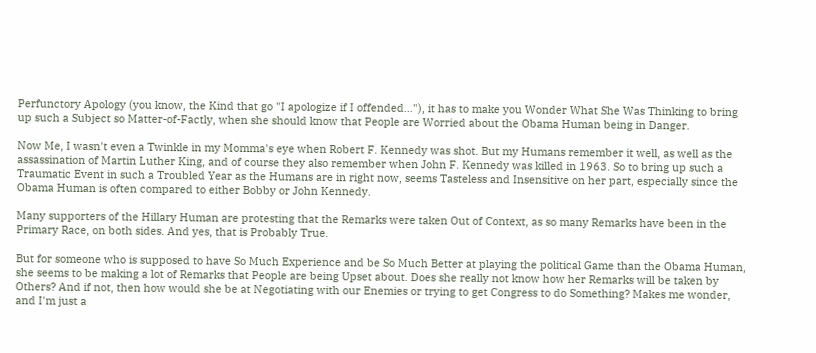Perfunctory Apology (you know, the Kind that go "I apologize if I offended..."), it has to make you Wonder What She Was Thinking to bring up such a Subject so Matter-of-Factly, when she should know that People are Worried about the Obama Human being in Danger.

Now Me, I wasn't even a Twinkle in my Momma's eye when Robert F. Kennedy was shot. But my Humans remember it well, as well as the assassination of Martin Luther King, and of course they also remember when John F. Kennedy was killed in 1963. So to bring up such a Traumatic Event in such a Troubled Year as the Humans are in right now, seems Tasteless and Insensitive on her part, especially since the Obama Human is often compared to either Bobby or John Kennedy.

Many supporters of the Hillary Human are protesting that the Remarks were taken Out of Context, as so many Remarks have been in the Primary Race, on both sides. And yes, that is Probably True.

But for someone who is supposed to have So Much Experience and be So Much Better at playing the political Game than the Obama Human, she seems to be making a lot of Remarks that People are being Upset about. Does she really not know how her Remarks will be taken by Others? And if not, then how would she be at Negotiating with our Enemies or trying to get Congress to do Something? Makes me wonder, and I'm just a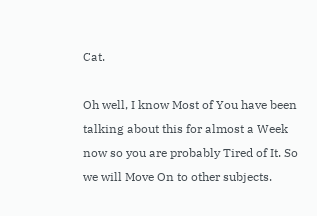Cat.

Oh well, I know Most of You have been talking about this for almost a Week now so you are probably Tired of It. So we will Move On to other subjects.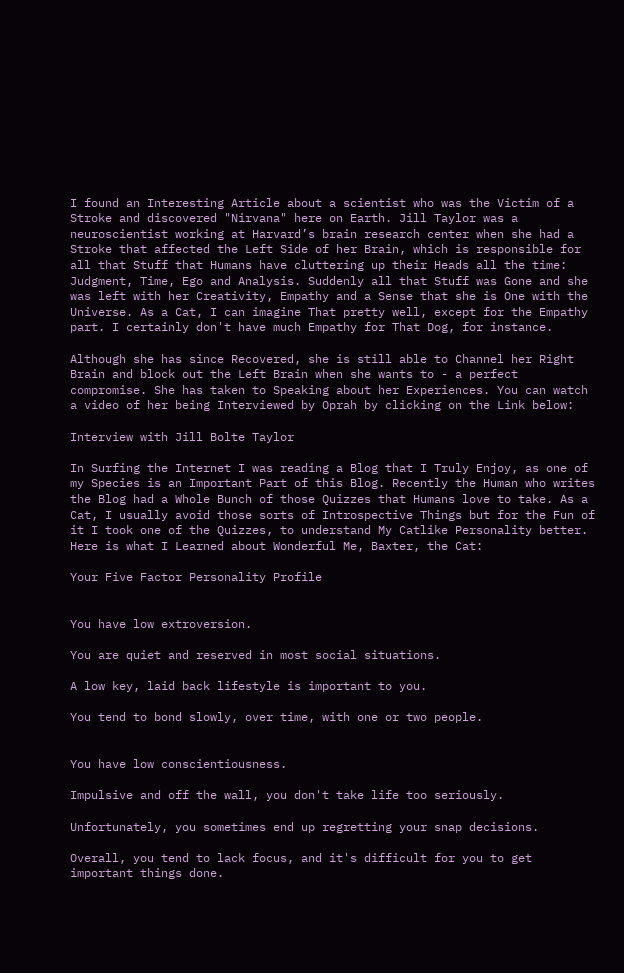I found an Interesting Article about a scientist who was the Victim of a Stroke and discovered "Nirvana" here on Earth. Jill Taylor was a neuroscientist working at Harvard’s brain research center when she had a Stroke that affected the Left Side of her Brain, which is responsible for all that Stuff that Humans have cluttering up their Heads all the time: Judgment, Time, Ego and Analysis. Suddenly all that Stuff was Gone and she was left with her Creativity, Empathy and a Sense that she is One with the Universe. As a Cat, I can imagine That pretty well, except for the Empathy part. I certainly don't have much Empathy for That Dog, for instance.

Although she has since Recovered, she is still able to Channel her Right Brain and block out the Left Brain when she wants to - a perfect compromise. She has taken to Speaking about her Experiences. You can watch a video of her being Interviewed by Oprah by clicking on the Link below:

Interview with Jill Bolte Taylor

In Surfing the Internet I was reading a Blog that I Truly Enjoy, as one of my Species is an Important Part of this Blog. Recently the Human who writes the Blog had a Whole Bunch of those Quizzes that Humans love to take. As a Cat, I usually avoid those sorts of Introspective Things but for the Fun of it I took one of the Quizzes, to understand My Catlike Personality better. Here is what I Learned about Wonderful Me, Baxter, the Cat:

Your Five Factor Personality Profile


You have low extroversion.

You are quiet and reserved in most social situations.

A low key, laid back lifestyle is important to you.

You tend to bond slowly, over time, with one or two people.


You have low conscientiousness.

Impulsive and off the wall, you don't take life too seriously.

Unfortunately, you sometimes end up regretting your snap decisions.

Overall, you tend to lack focus, and it's difficult for you to get important things done.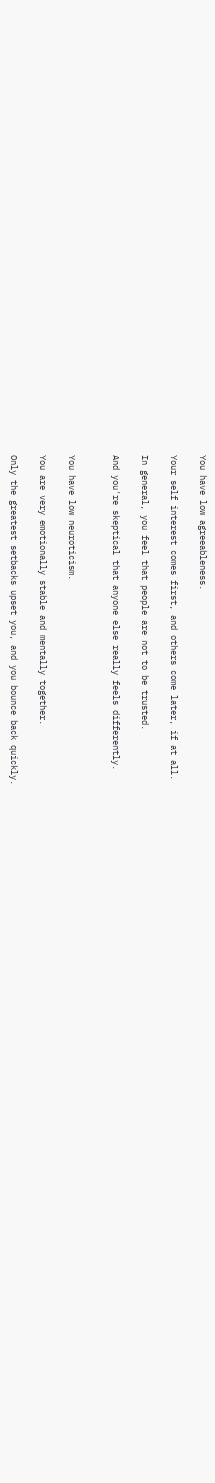You have low agreeableness.

Your self interest comes first, and others come later, if at all.

In general, you feel that people are not to be trusted.

And you're skeptical that anyone else really feels differently.


You have low neuroticism.

You are very emotionally stable and mentally together.

Only the greatest setbacks upset you, and you bounce back quickly.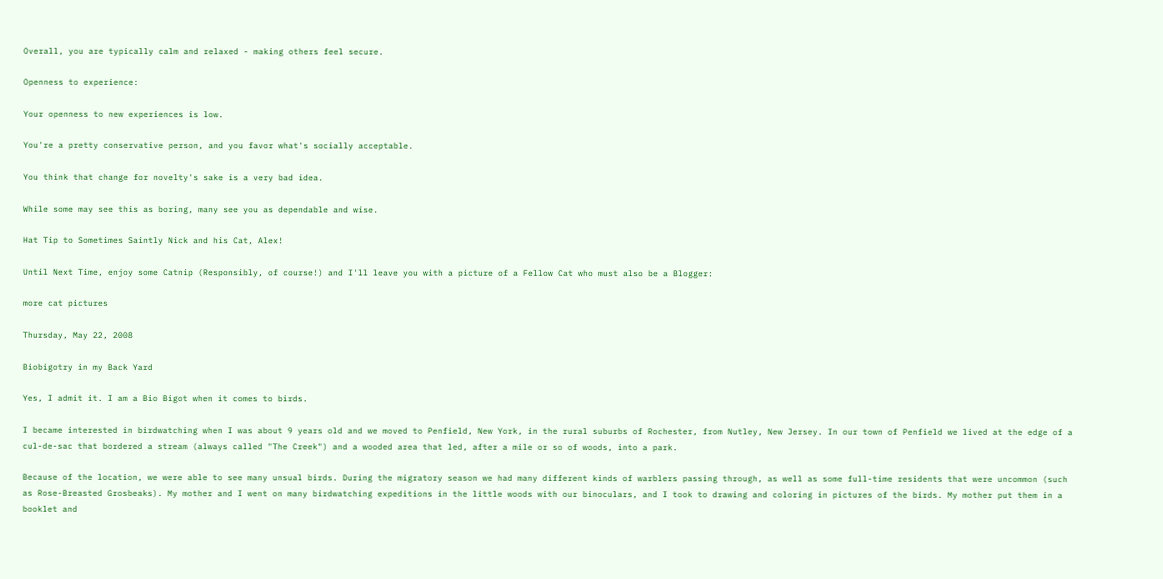Overall, you are typically calm and relaxed - making others feel secure.

Openness to experience:

Your openness to new experiences is low.

You're a pretty conservative person, and you favor what's socially acceptable.

You think that change for novelty's sake is a very bad idea.

While some may see this as boring, many see you as dependable and wise.

Hat Tip to Sometimes Saintly Nick and his Cat, Alex!

Until Next Time, enjoy some Catnip (Responsibly, of course!) and I'll leave you with a picture of a Fellow Cat who must also be a Blogger:

more cat pictures

Thursday, May 22, 2008

Biobigotry in my Back Yard

Yes, I admit it. I am a Bio Bigot when it comes to birds.

I became interested in birdwatching when I was about 9 years old and we moved to Penfield, New York, in the rural suburbs of Rochester, from Nutley, New Jersey. In our town of Penfield we lived at the edge of a cul-de-sac that bordered a stream (always called "The Creek") and a wooded area that led, after a mile or so of woods, into a park.

Because of the location, we were able to see many unsual birds. During the migratory season we had many different kinds of warblers passing through, as well as some full-time residents that were uncommon (such as Rose-Breasted Grosbeaks). My mother and I went on many birdwatching expeditions in the little woods with our binoculars, and I took to drawing and coloring in pictures of the birds. My mother put them in a booklet and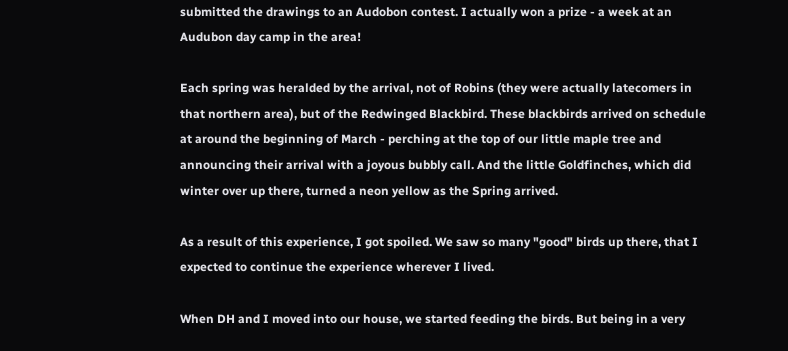submitted the drawings to an Audobon contest. I actually won a prize - a week at an Audubon day camp in the area!

Each spring was heralded by the arrival, not of Robins (they were actually latecomers in that northern area), but of the Redwinged Blackbird. These blackbirds arrived on schedule at around the beginning of March - perching at the top of our little maple tree and announcing their arrival with a joyous bubbly call. And the little Goldfinches, which did winter over up there, turned a neon yellow as the Spring arrived.

As a result of this experience, I got spoiled. We saw so many "good" birds up there, that I expected to continue the experience wherever I lived.

When DH and I moved into our house, we started feeding the birds. But being in a very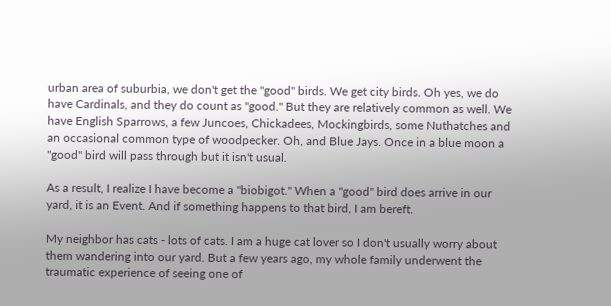urban area of suburbia, we don't get the "good" birds. We get city birds. Oh yes, we do have Cardinals, and they do count as "good." But they are relatively common as well. We have English Sparrows, a few Juncoes, Chickadees, Mockingbirds, some Nuthatches and an occasional common type of woodpecker. Oh, and Blue Jays. Once in a blue moon a "good" bird will pass through but it isn't usual.

As a result, I realize I have become a "biobigot." When a "good" bird does arrive in our yard, it is an Event. And if something happens to that bird, I am bereft.

My neighbor has cats - lots of cats. I am a huge cat lover so I don't usually worry about them wandering into our yard. But a few years ago, my whole family underwent the traumatic experience of seeing one of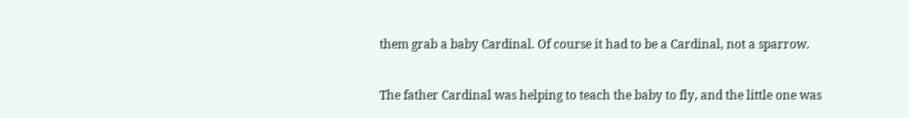them grab a baby Cardinal. Of course it had to be a Cardinal, not a sparrow.

The father Cardinal was helping to teach the baby to fly, and the little one was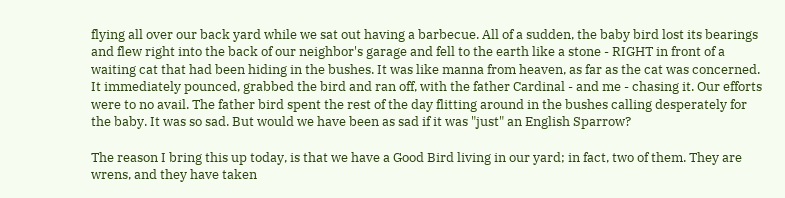flying all over our back yard while we sat out having a barbecue. All of a sudden, the baby bird lost its bearings and flew right into the back of our neighbor's garage and fell to the earth like a stone - RIGHT in front of a waiting cat that had been hiding in the bushes. It was like manna from heaven, as far as the cat was concerned. It immediately pounced, grabbed the bird and ran off, with the father Cardinal - and me - chasing it. Our efforts were to no avail. The father bird spent the rest of the day flitting around in the bushes calling desperately for the baby. It was so sad. But would we have been as sad if it was "just" an English Sparrow?

The reason I bring this up today, is that we have a Good Bird living in our yard; in fact, two of them. They are wrens, and they have taken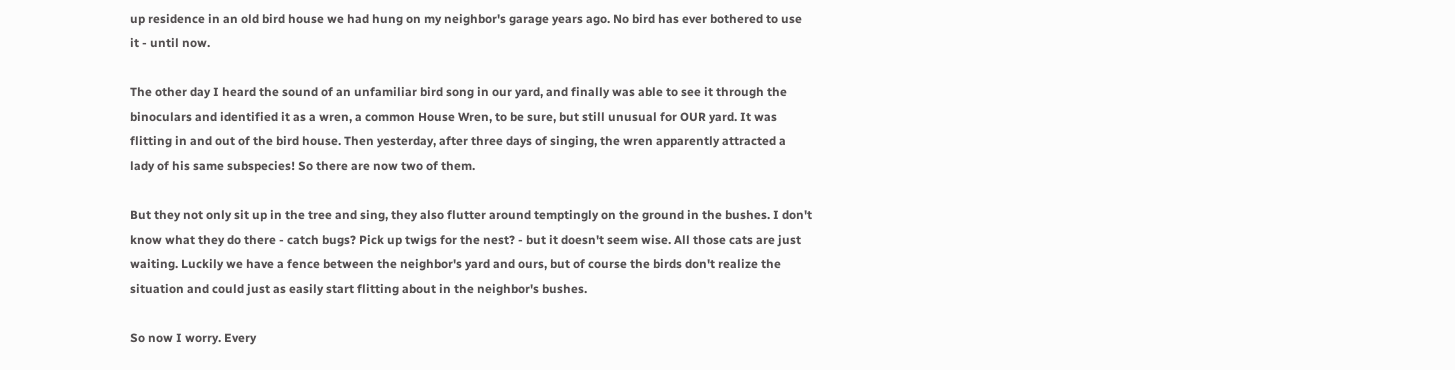up residence in an old bird house we had hung on my neighbor's garage years ago. No bird has ever bothered to use it - until now.

The other day I heard the sound of an unfamiliar bird song in our yard, and finally was able to see it through the binoculars and identified it as a wren, a common House Wren, to be sure, but still unusual for OUR yard. It was flitting in and out of the bird house. Then yesterday, after three days of singing, the wren apparently attracted a lady of his same subspecies! So there are now two of them.

But they not only sit up in the tree and sing, they also flutter around temptingly on the ground in the bushes. I don't know what they do there - catch bugs? Pick up twigs for the nest? - but it doesn't seem wise. All those cats are just waiting. Luckily we have a fence between the neighbor's yard and ours, but of course the birds don't realize the situation and could just as easily start flitting about in the neighbor's bushes.

So now I worry. Every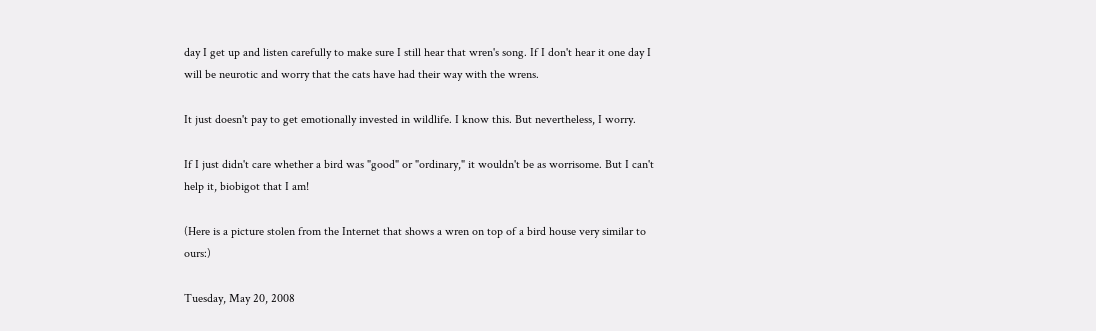day I get up and listen carefully to make sure I still hear that wren's song. If I don't hear it one day I will be neurotic and worry that the cats have had their way with the wrens.

It just doesn't pay to get emotionally invested in wildlife. I know this. But nevertheless, I worry.

If I just didn't care whether a bird was "good" or "ordinary," it wouldn't be as worrisome. But I can't help it, biobigot that I am!

(Here is a picture stolen from the Internet that shows a wren on top of a bird house very similar to ours:)

Tuesday, May 20, 2008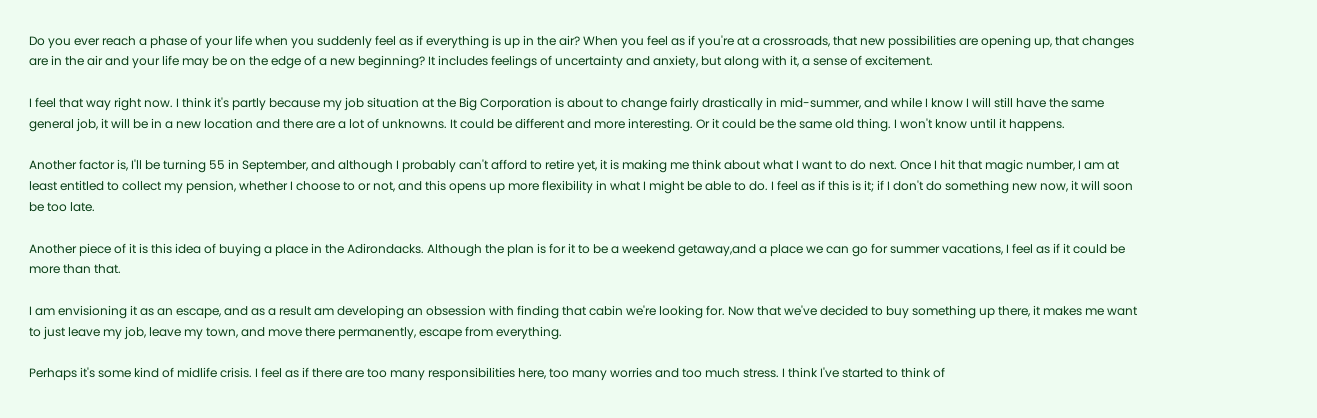Do you ever reach a phase of your life when you suddenly feel as if everything is up in the air? When you feel as if you're at a crossroads, that new possibilities are opening up, that changes are in the air and your life may be on the edge of a new beginning? It includes feelings of uncertainty and anxiety, but along with it, a sense of excitement.

I feel that way right now. I think it's partly because my job situation at the Big Corporation is about to change fairly drastically in mid-summer, and while I know I will still have the same general job, it will be in a new location and there are a lot of unknowns. It could be different and more interesting. Or it could be the same old thing. I won't know until it happens.

Another factor is, I'll be turning 55 in September, and although I probably can't afford to retire yet, it is making me think about what I want to do next. Once I hit that magic number, I am at least entitled to collect my pension, whether I choose to or not, and this opens up more flexibility in what I might be able to do. I feel as if this is it; if I don't do something new now, it will soon be too late.

Another piece of it is this idea of buying a place in the Adirondacks. Although the plan is for it to be a weekend getaway,and a place we can go for summer vacations, I feel as if it could be more than that.

I am envisioning it as an escape, and as a result am developing an obsession with finding that cabin we're looking for. Now that we've decided to buy something up there, it makes me want to just leave my job, leave my town, and move there permanently, escape from everything.

Perhaps it's some kind of midlife crisis. I feel as if there are too many responsibilities here, too many worries and too much stress. I think I've started to think of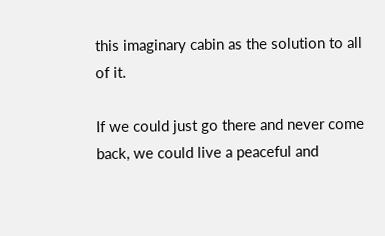this imaginary cabin as the solution to all of it.

If we could just go there and never come back, we could live a peaceful and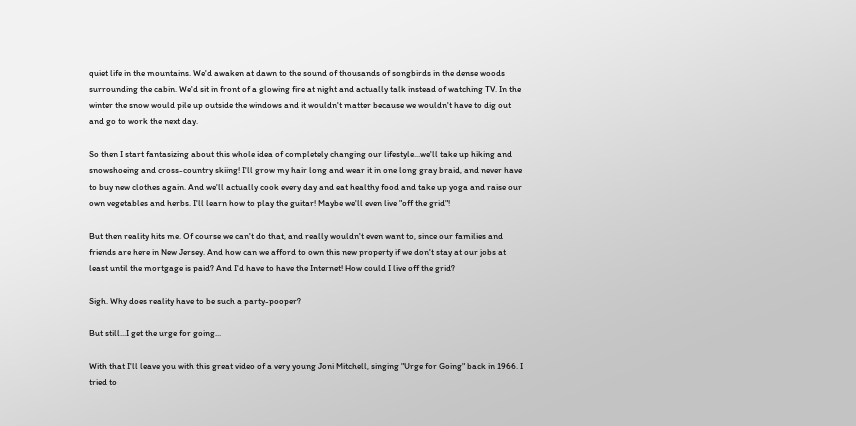quiet life in the mountains. We'd awaken at dawn to the sound of thousands of songbirds in the dense woods surrounding the cabin. We'd sit in front of a glowing fire at night and actually talk instead of watching TV. In the winter the snow would pile up outside the windows and it wouldn't matter because we wouldn't have to dig out and go to work the next day.

So then I start fantasizing about this whole idea of completely changing our lifestyle...we'll take up hiking and snowshoeing and cross-country skiing! I'll grow my hair long and wear it in one long gray braid, and never have to buy new clothes again. And we'll actually cook every day and eat healthy food and take up yoga and raise our own vegetables and herbs. I'll learn how to play the guitar! Maybe we'll even live "off the grid"!

But then reality hits me. Of course we can't do that, and really wouldn't even want to, since our families and friends are here in New Jersey. And how can we afford to own this new property if we don't stay at our jobs at least until the mortgage is paid? And I'd have to have the Internet! How could I live off the grid?

Sigh. Why does reality have to be such a party-pooper?

But still...I get the urge for going...

With that I'll leave you with this great video of a very young Joni Mitchell, singing "Urge for Going" back in 1966. I tried to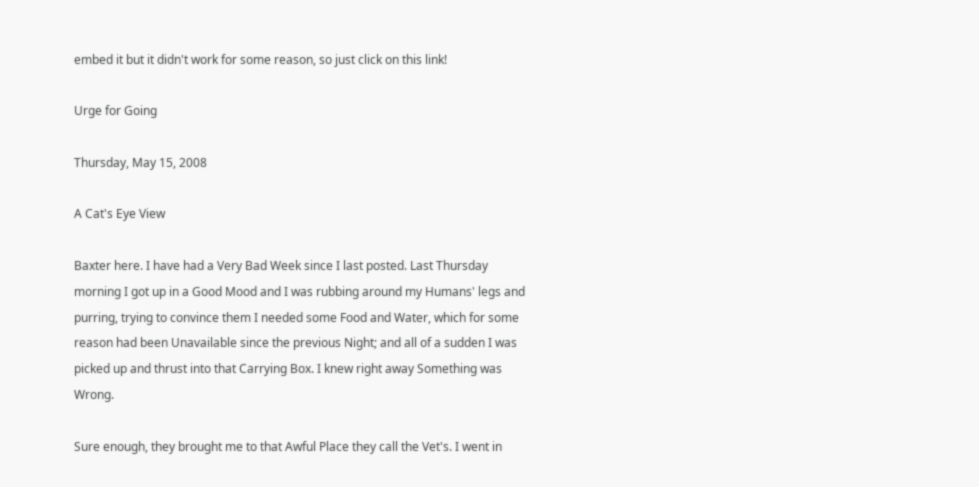embed it but it didn't work for some reason, so just click on this link!

Urge for Going

Thursday, May 15, 2008

A Cat's Eye View

Baxter here. I have had a Very Bad Week since I last posted. Last Thursday morning I got up in a Good Mood and I was rubbing around my Humans' legs and purring, trying to convince them I needed some Food and Water, which for some reason had been Unavailable since the previous Night; and all of a sudden I was picked up and thrust into that Carrying Box. I knew right away Something was Wrong.

Sure enough, they brought me to that Awful Place they call the Vet's. I went in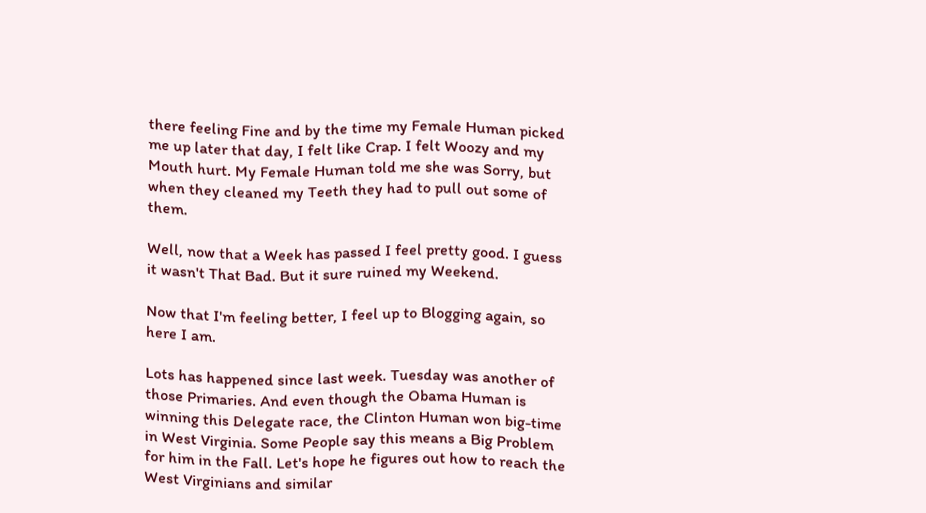there feeling Fine and by the time my Female Human picked me up later that day, I felt like Crap. I felt Woozy and my Mouth hurt. My Female Human told me she was Sorry, but when they cleaned my Teeth they had to pull out some of them.

Well, now that a Week has passed I feel pretty good. I guess it wasn't That Bad. But it sure ruined my Weekend.

Now that I'm feeling better, I feel up to Blogging again, so here I am.

Lots has happened since last week. Tuesday was another of those Primaries. And even though the Obama Human is winning this Delegate race, the Clinton Human won big-time in West Virginia. Some People say this means a Big Problem for him in the Fall. Let's hope he figures out how to reach the West Virginians and similar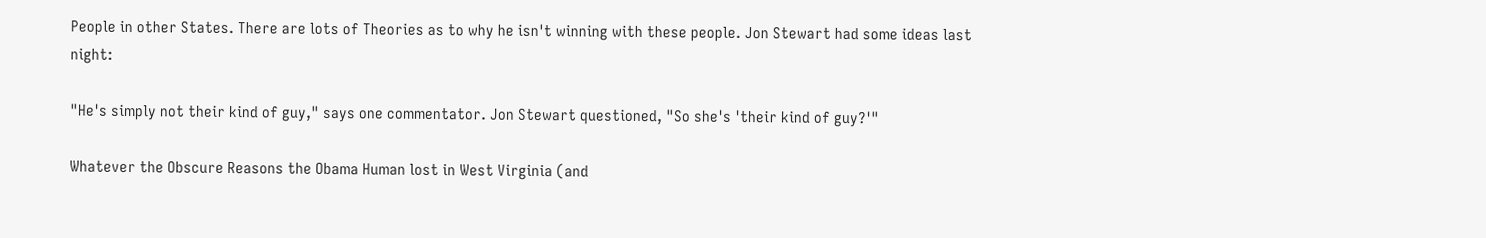People in other States. There are lots of Theories as to why he isn't winning with these people. Jon Stewart had some ideas last night:

"He's simply not their kind of guy," says one commentator. Jon Stewart questioned, "So she's 'their kind of guy?'"

Whatever the Obscure Reasons the Obama Human lost in West Virginia (and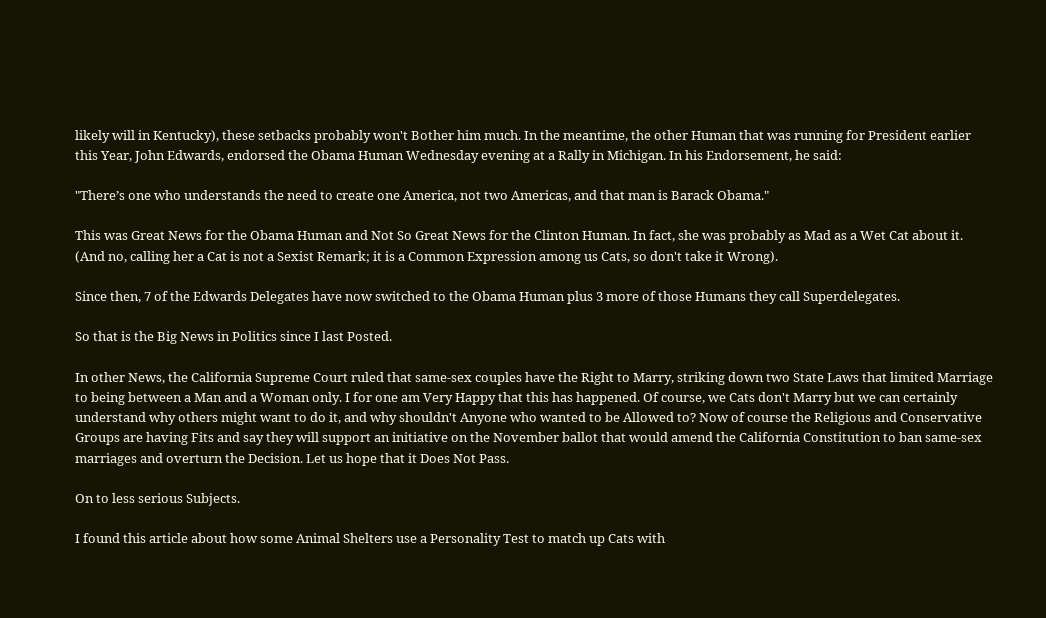likely will in Kentucky), these setbacks probably won't Bother him much. In the meantime, the other Human that was running for President earlier this Year, John Edwards, endorsed the Obama Human Wednesday evening at a Rally in Michigan. In his Endorsement, he said:

"There’s one who understands the need to create one America, not two Americas, and that man is Barack Obama."

This was Great News for the Obama Human and Not So Great News for the Clinton Human. In fact, she was probably as Mad as a Wet Cat about it. (And no, calling her a Cat is not a Sexist Remark; it is a Common Expression among us Cats, so don't take it Wrong).

Since then, 7 of the Edwards Delegates have now switched to the Obama Human plus 3 more of those Humans they call Superdelegates.

So that is the Big News in Politics since I last Posted.

In other News, the California Supreme Court ruled that same-sex couples have the Right to Marry, striking down two State Laws that limited Marriage to being between a Man and a Woman only. I for one am Very Happy that this has happened. Of course, we Cats don't Marry but we can certainly understand why others might want to do it, and why shouldn't Anyone who wanted to be Allowed to? Now of course the Religious and Conservative Groups are having Fits and say they will support an initiative on the November ballot that would amend the California Constitution to ban same-sex marriages and overturn the Decision. Let us hope that it Does Not Pass.

On to less serious Subjects.

I found this article about how some Animal Shelters use a Personality Test to match up Cats with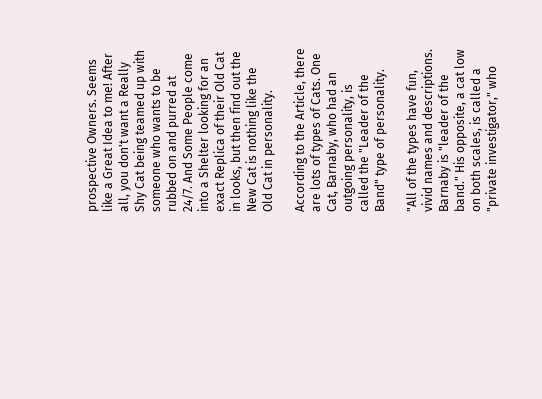prospective Owners. Seems like a Great Idea to me! After all, you don't want a Really Shy Cat being teamed up with someone who wants to be rubbed on and purred at 24/7. And Some People come into a Shelter looking for an exact Replica of their Old Cat in looks, but then find out the New Cat is nothing like the Old Cat in personality.

According to the Article, there are lots of types of Cats. One Cat, Barnaby, who had an outgoing personality, is called the "Leader of the Band" type of personality.

"All of the types have fun, vivid names and descriptions. Barnaby is "leader of the band." His opposite, a cat low on both scales, is called a "private investigator," who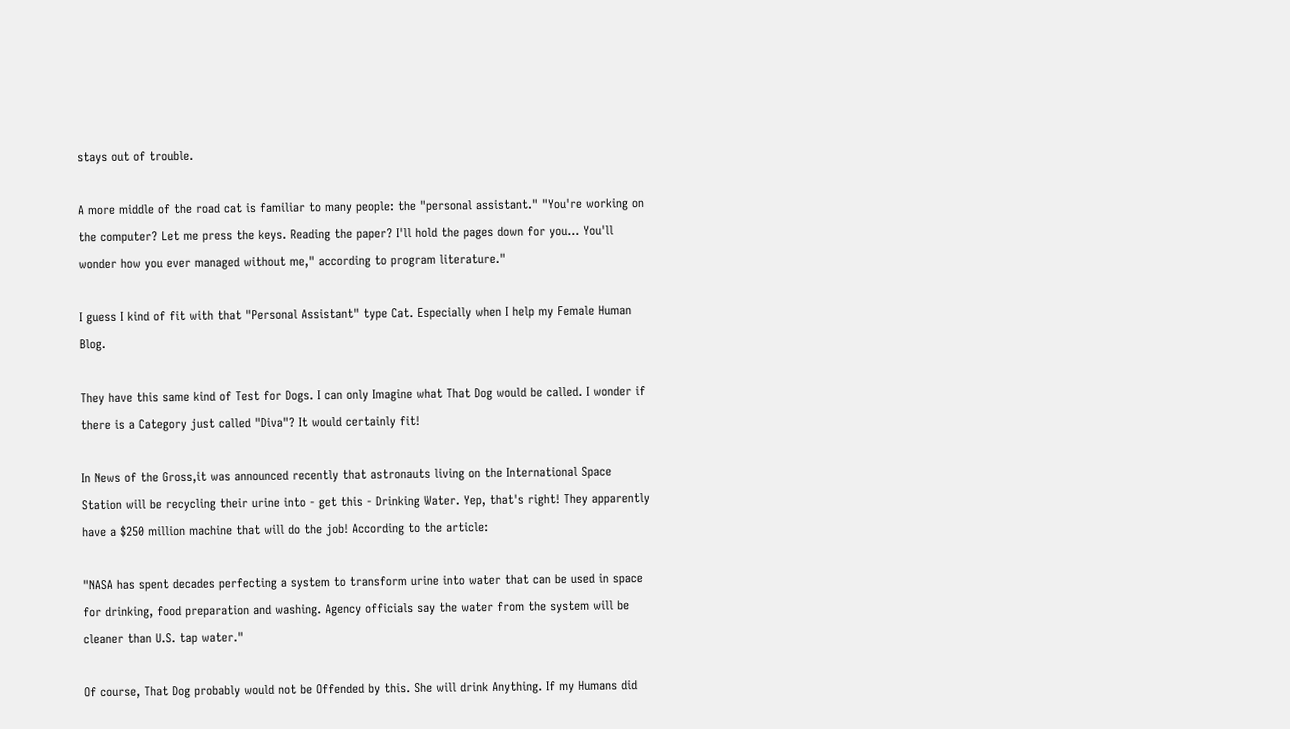stays out of trouble.

A more middle of the road cat is familiar to many people: the "personal assistant." "You're working on the computer? Let me press the keys. Reading the paper? I'll hold the pages down for you... You'll wonder how you ever managed without me," according to program literature."

I guess I kind of fit with that "Personal Assistant" type Cat. Especially when I help my Female Human Blog.

They have this same kind of Test for Dogs. I can only Imagine what That Dog would be called. I wonder if there is a Category just called "Diva"? It would certainly fit!

In News of the Gross,it was announced recently that astronauts living on the International Space Station will be recycling their urine into - get this - Drinking Water. Yep, that's right! They apparently have a $250 million machine that will do the job! According to the article:

"NASA has spent decades perfecting a system to transform urine into water that can be used in space for drinking, food preparation and washing. Agency officials say the water from the system will be cleaner than U.S. tap water."

Of course, That Dog probably would not be Offended by this. She will drink Anything. If my Humans did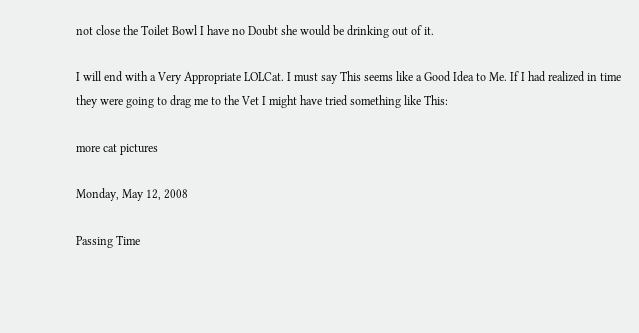not close the Toilet Bowl I have no Doubt she would be drinking out of it.

I will end with a Very Appropriate LOLCat. I must say This seems like a Good Idea to Me. If I had realized in time they were going to drag me to the Vet I might have tried something like This:

more cat pictures

Monday, May 12, 2008

Passing Time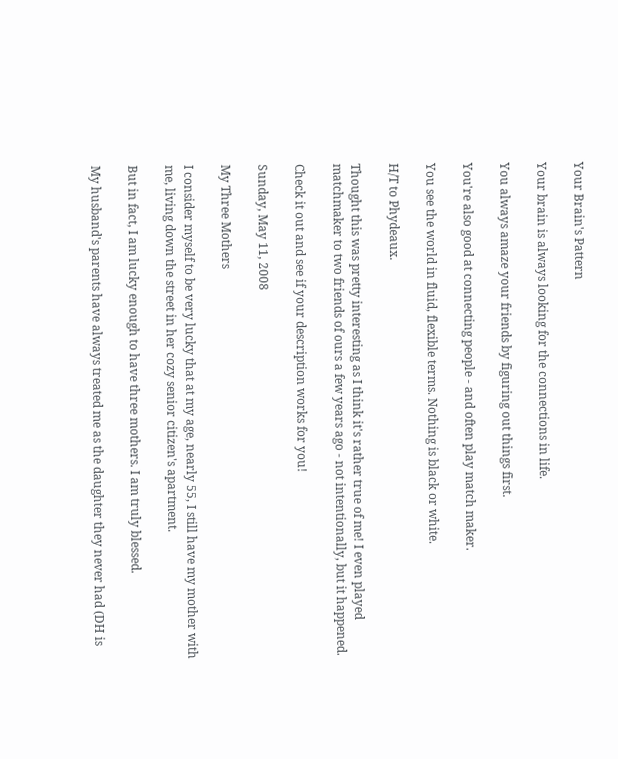Your Brain's Pattern

Your brain is always looking for the connections in life.

You always amaze your friends by figuring out things first.

You're also good at connecting people - and often play match maker.

You see the world in fluid, flexible terms. Nothing is black or white.

H/T to Phydeaux.

Thought this was pretty interesting as I think it's rather true of me! I even played matchmaker to two friends of ours a few years ago - not intentionally, but it happened.

Check it out and see if your description works for you!

Sunday, May 11, 2008

My Three Mothers

I consider myself to be very lucky that at my age, nearly 55, I still have my mother with me, living down the street in her cozy senior citizen's apartment.

But in fact, I am lucky enough to have three mothers. I am truly blessed.

My husband's parents have always treated me as the daughter they never had (DH is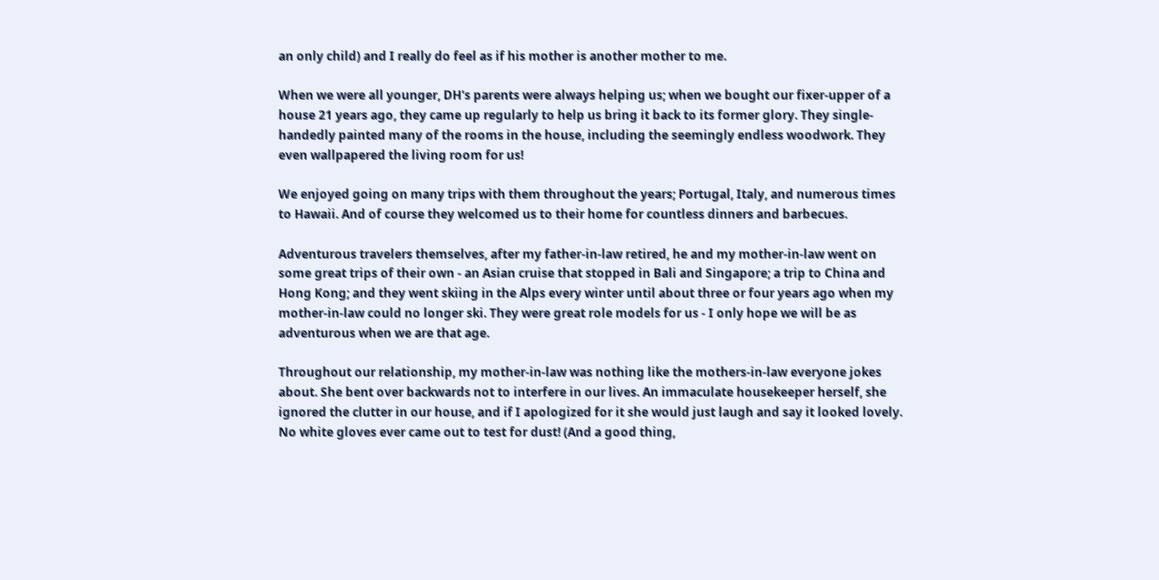an only child) and I really do feel as if his mother is another mother to me.

When we were all younger, DH's parents were always helping us; when we bought our fixer-upper of a house 21 years ago, they came up regularly to help us bring it back to its former glory. They single-handedly painted many of the rooms in the house, including the seemingly endless woodwork. They even wallpapered the living room for us!

We enjoyed going on many trips with them throughout the years; Portugal, Italy, and numerous times to Hawaii. And of course they welcomed us to their home for countless dinners and barbecues.

Adventurous travelers themselves, after my father-in-law retired, he and my mother-in-law went on some great trips of their own - an Asian cruise that stopped in Bali and Singapore; a trip to China and Hong Kong; and they went skiing in the Alps every winter until about three or four years ago when my mother-in-law could no longer ski. They were great role models for us - I only hope we will be as adventurous when we are that age.

Throughout our relationship, my mother-in-law was nothing like the mothers-in-law everyone jokes about. She bent over backwards not to interfere in our lives. An immaculate housekeeper herself, she ignored the clutter in our house, and if I apologized for it she would just laugh and say it looked lovely. No white gloves ever came out to test for dust! (And a good thing,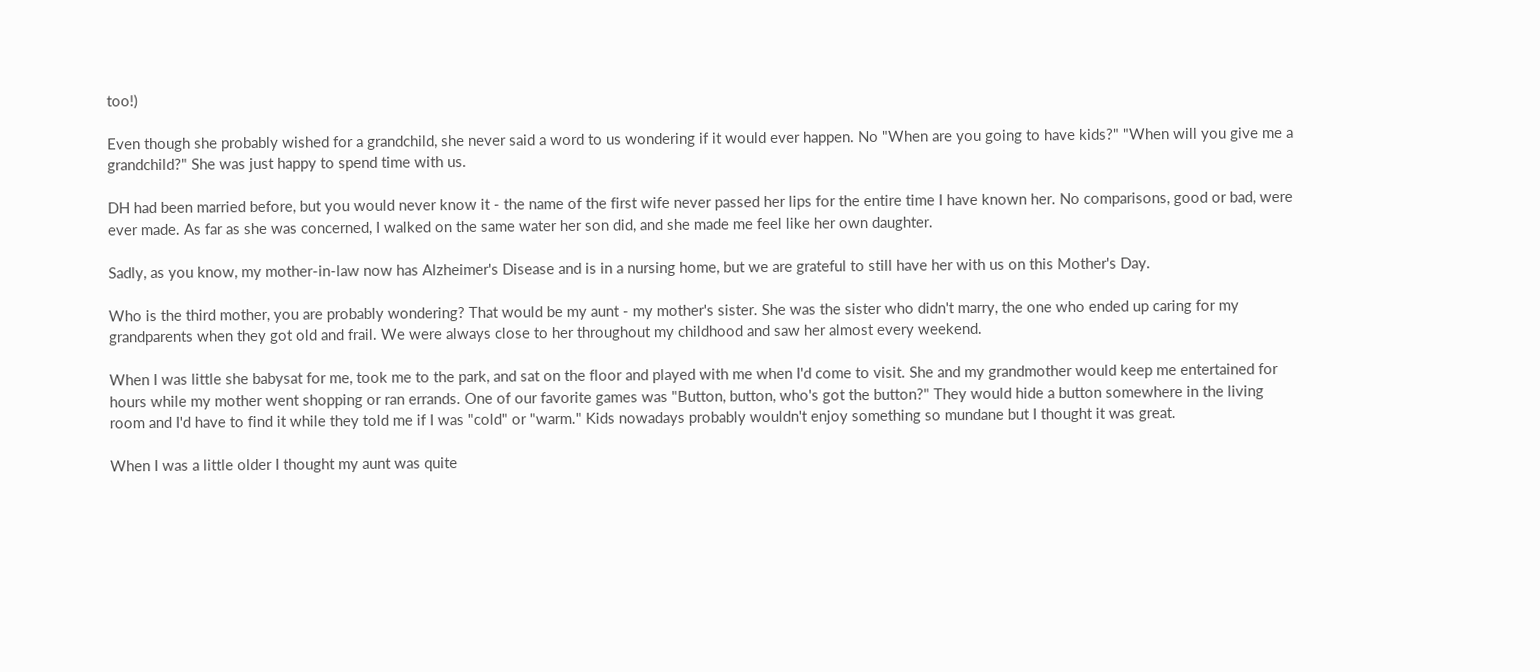too!)

Even though she probably wished for a grandchild, she never said a word to us wondering if it would ever happen. No "When are you going to have kids?" "When will you give me a grandchild?" She was just happy to spend time with us.

DH had been married before, but you would never know it - the name of the first wife never passed her lips for the entire time I have known her. No comparisons, good or bad, were ever made. As far as she was concerned, I walked on the same water her son did, and she made me feel like her own daughter.

Sadly, as you know, my mother-in-law now has Alzheimer's Disease and is in a nursing home, but we are grateful to still have her with us on this Mother's Day.

Who is the third mother, you are probably wondering? That would be my aunt - my mother's sister. She was the sister who didn't marry, the one who ended up caring for my grandparents when they got old and frail. We were always close to her throughout my childhood and saw her almost every weekend.

When I was little she babysat for me, took me to the park, and sat on the floor and played with me when I'd come to visit. She and my grandmother would keep me entertained for hours while my mother went shopping or ran errands. One of our favorite games was "Button, button, who's got the button?" They would hide a button somewhere in the living room and I'd have to find it while they told me if I was "cold" or "warm." Kids nowadays probably wouldn't enjoy something so mundane but I thought it was great.

When I was a little older I thought my aunt was quite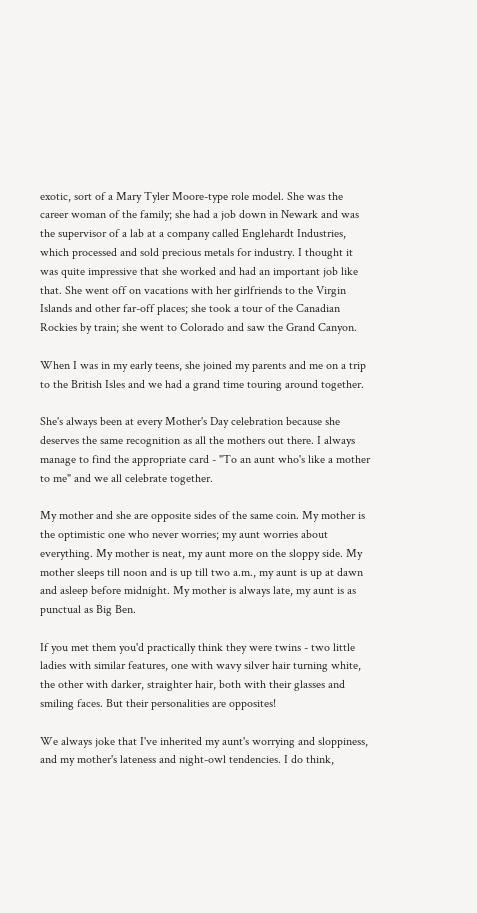exotic, sort of a Mary Tyler Moore-type role model. She was the career woman of the family; she had a job down in Newark and was the supervisor of a lab at a company called Englehardt Industries, which processed and sold precious metals for industry. I thought it was quite impressive that she worked and had an important job like that. She went off on vacations with her girlfriends to the Virgin Islands and other far-off places; she took a tour of the Canadian Rockies by train; she went to Colorado and saw the Grand Canyon.

When I was in my early teens, she joined my parents and me on a trip to the British Isles and we had a grand time touring around together.

She's always been at every Mother's Day celebration because she deserves the same recognition as all the mothers out there. I always manage to find the appropriate card - "To an aunt who's like a mother to me" and we all celebrate together.

My mother and she are opposite sides of the same coin. My mother is the optimistic one who never worries; my aunt worries about everything. My mother is neat, my aunt more on the sloppy side. My mother sleeps till noon and is up till two a.m., my aunt is up at dawn and asleep before midnight. My mother is always late, my aunt is as punctual as Big Ben.

If you met them you'd practically think they were twins - two little ladies with similar features, one with wavy silver hair turning white, the other with darker, straighter hair, both with their glasses and smiling faces. But their personalities are opposites!

We always joke that I've inherited my aunt's worrying and sloppiness, and my mother's lateness and night-owl tendencies. I do think,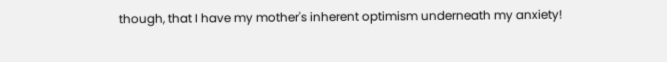though, that I have my mother's inherent optimism underneath my anxiety!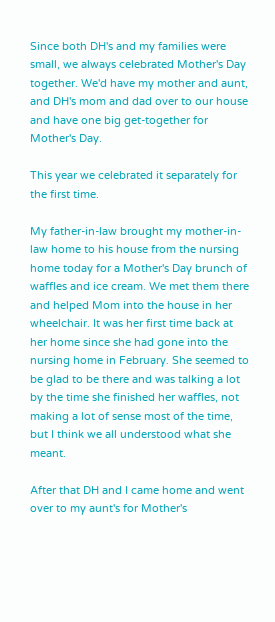Since both DH's and my families were small, we always celebrated Mother's Day together. We'd have my mother and aunt, and DH's mom and dad over to our house and have one big get-together for Mother's Day.

This year we celebrated it separately for the first time.

My father-in-law brought my mother-in-law home to his house from the nursing home today for a Mother's Day brunch of waffles and ice cream. We met them there and helped Mom into the house in her wheelchair. It was her first time back at her home since she had gone into the nursing home in February. She seemed to be glad to be there and was talking a lot by the time she finished her waffles, not making a lot of sense most of the time, but I think we all understood what she meant.

After that DH and I came home and went over to my aunt's for Mother's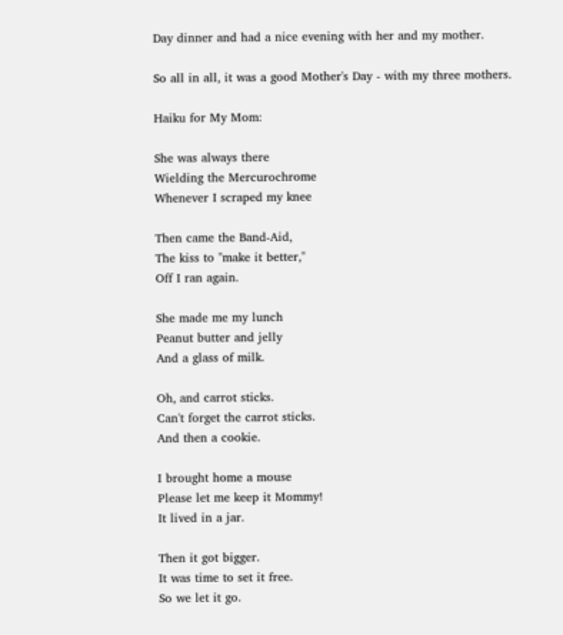Day dinner and had a nice evening with her and my mother.

So all in all, it was a good Mother's Day - with my three mothers.

Haiku for My Mom:

She was always there
Wielding the Mercurochrome
Whenever I scraped my knee

Then came the Band-Aid,
The kiss to "make it better,"
Off I ran again.

She made me my lunch
Peanut butter and jelly
And a glass of milk.

Oh, and carrot sticks.
Can't forget the carrot sticks.
And then a cookie.

I brought home a mouse
Please let me keep it Mommy!
It lived in a jar.

Then it got bigger.
It was time to set it free.
So we let it go.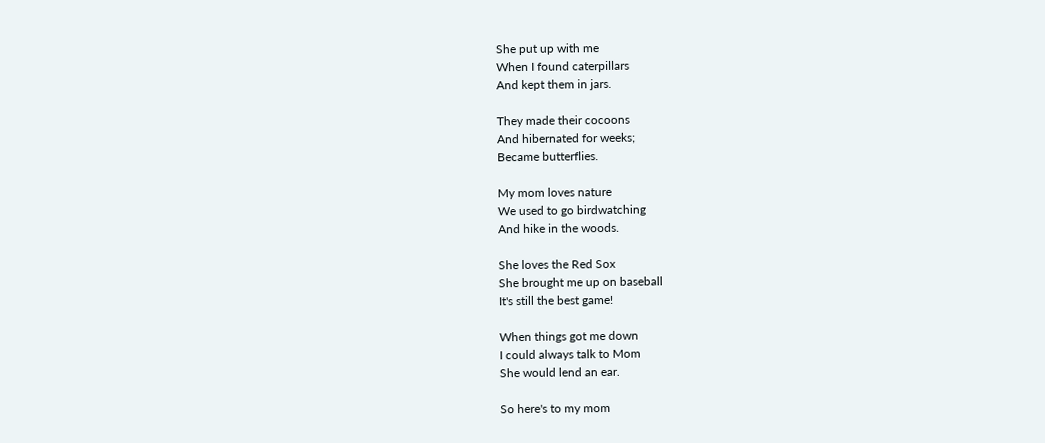She put up with me
When I found caterpillars
And kept them in jars.

They made their cocoons
And hibernated for weeks;
Became butterflies.

My mom loves nature
We used to go birdwatching
And hike in the woods.

She loves the Red Sox
She brought me up on baseball
It's still the best game!

When things got me down
I could always talk to Mom
She would lend an ear.

So here's to my mom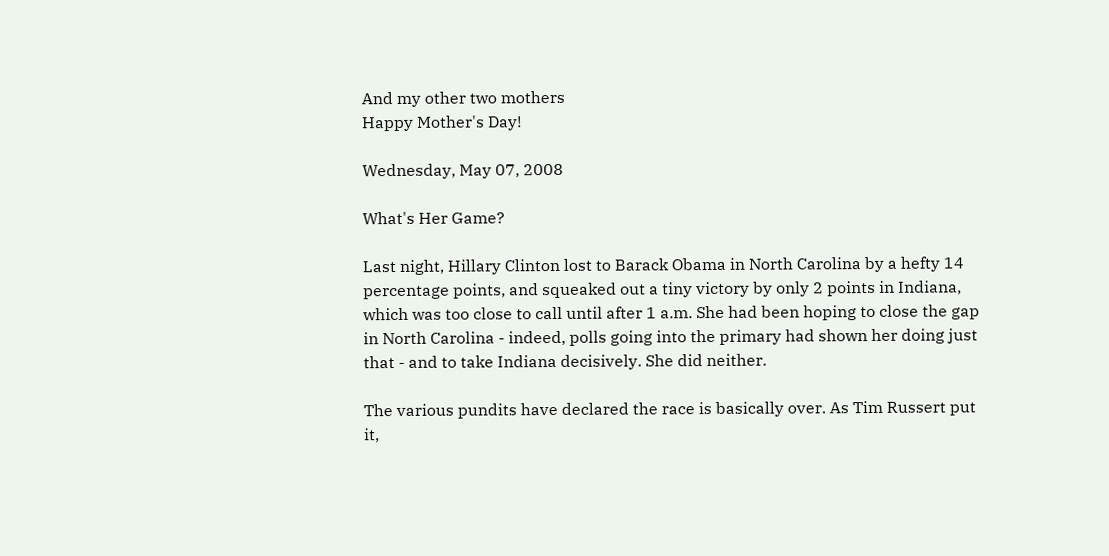And my other two mothers
Happy Mother's Day!

Wednesday, May 07, 2008

What's Her Game?

Last night, Hillary Clinton lost to Barack Obama in North Carolina by a hefty 14 percentage points, and squeaked out a tiny victory by only 2 points in Indiana, which was too close to call until after 1 a.m. She had been hoping to close the gap in North Carolina - indeed, polls going into the primary had shown her doing just that - and to take Indiana decisively. She did neither.

The various pundits have declared the race is basically over. As Tim Russert put it,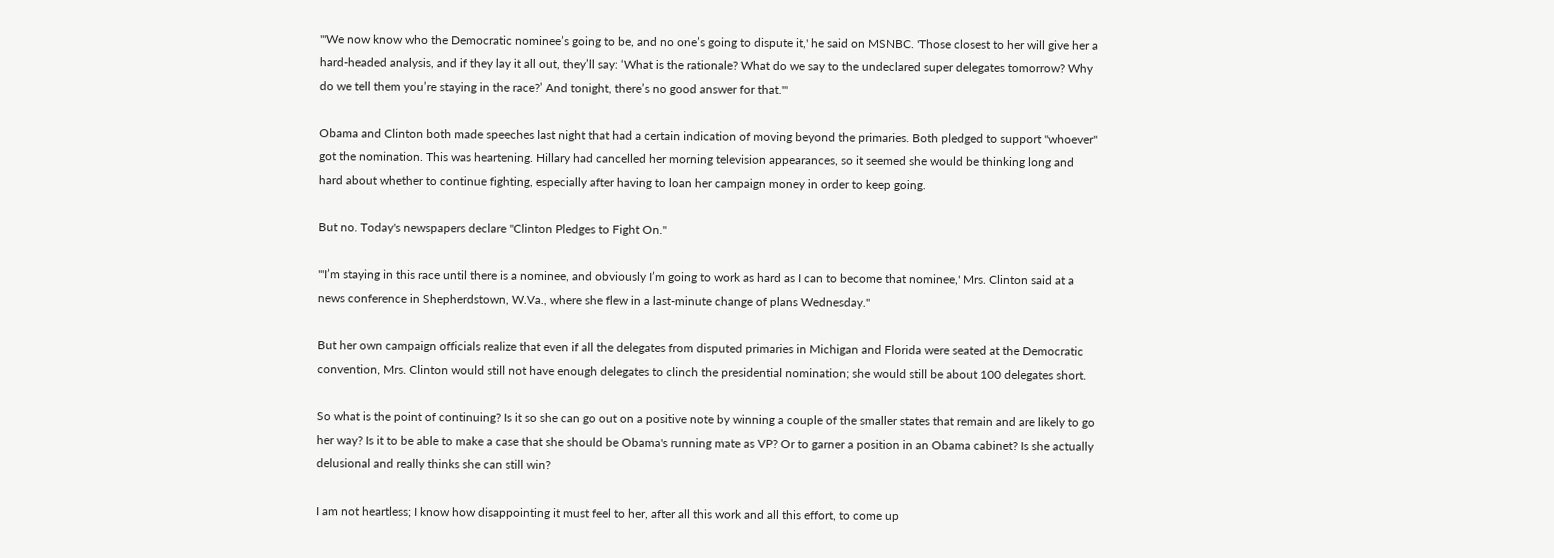"'We now know who the Democratic nominee’s going to be, and no one’s going to dispute it,' he said on MSNBC. 'Those closest to her will give her a hard-headed analysis, and if they lay it all out, they’ll say: ‘What is the rationale? What do we say to the undeclared super delegates tomorrow? Why do we tell them you’re staying in the race?’ And tonight, there’s no good answer for that.'"

Obama and Clinton both made speeches last night that had a certain indication of moving beyond the primaries. Both pledged to support "whoever" got the nomination. This was heartening. Hillary had cancelled her morning television appearances, so it seemed she would be thinking long and hard about whether to continue fighting, especially after having to loan her campaign money in order to keep going.

But no. Today's newspapers declare "Clinton Pledges to Fight On."

"'I’m staying in this race until there is a nominee, and obviously I’m going to work as hard as I can to become that nominee,' Mrs. Clinton said at a news conference in Shepherdstown, W.Va., where she flew in a last-minute change of plans Wednesday."

But her own campaign officials realize that even if all the delegates from disputed primaries in Michigan and Florida were seated at the Democratic convention, Mrs. Clinton would still not have enough delegates to clinch the presidential nomination; she would still be about 100 delegates short.

So what is the point of continuing? Is it so she can go out on a positive note by winning a couple of the smaller states that remain and are likely to go her way? Is it to be able to make a case that she should be Obama's running mate as VP? Or to garner a position in an Obama cabinet? Is she actually delusional and really thinks she can still win?

I am not heartless; I know how disappointing it must feel to her, after all this work and all this effort, to come up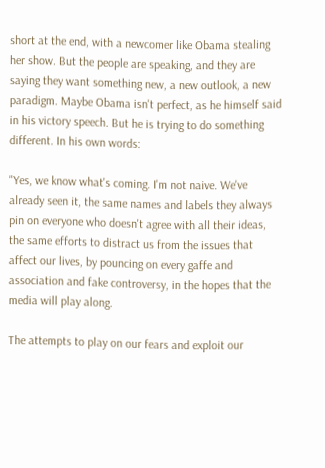short at the end, with a newcomer like Obama stealing her show. But the people are speaking, and they are saying they want something new, a new outlook, a new paradigm. Maybe Obama isn't perfect, as he himself said in his victory speech. But he is trying to do something different. In his own words:

"Yes, we know what's coming. I'm not naive. We've already seen it, the same names and labels they always pin on everyone who doesn't agree with all their ideas, the same efforts to distract us from the issues that affect our lives, by pouncing on every gaffe and association and fake controversy, in the hopes that the media will play along.

The attempts to play on our fears and exploit our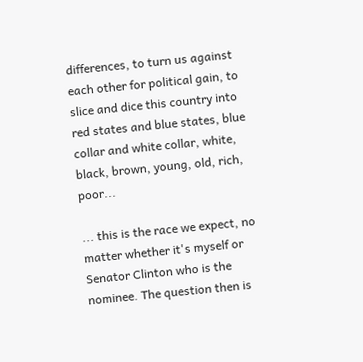differences, to turn us against each other for political gain, to slice and dice this country into red states and blue states, blue collar and white collar, white, black, brown, young, old, rich, poor...

... this is the race we expect, no matter whether it's myself or Senator Clinton who is the nominee. The question then is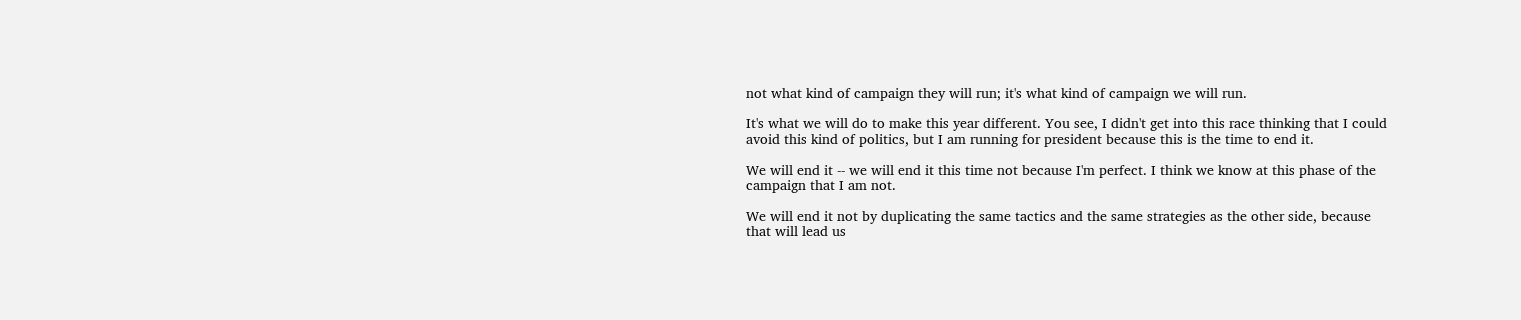not what kind of campaign they will run; it's what kind of campaign we will run.

It's what we will do to make this year different. You see, I didn't get into this race thinking that I could avoid this kind of politics, but I am running for president because this is the time to end it.

We will end it -- we will end it this time not because I'm perfect. I think we know at this phase of the campaign that I am not.

We will end it not by duplicating the same tactics and the same strategies as the other side, because that will lead us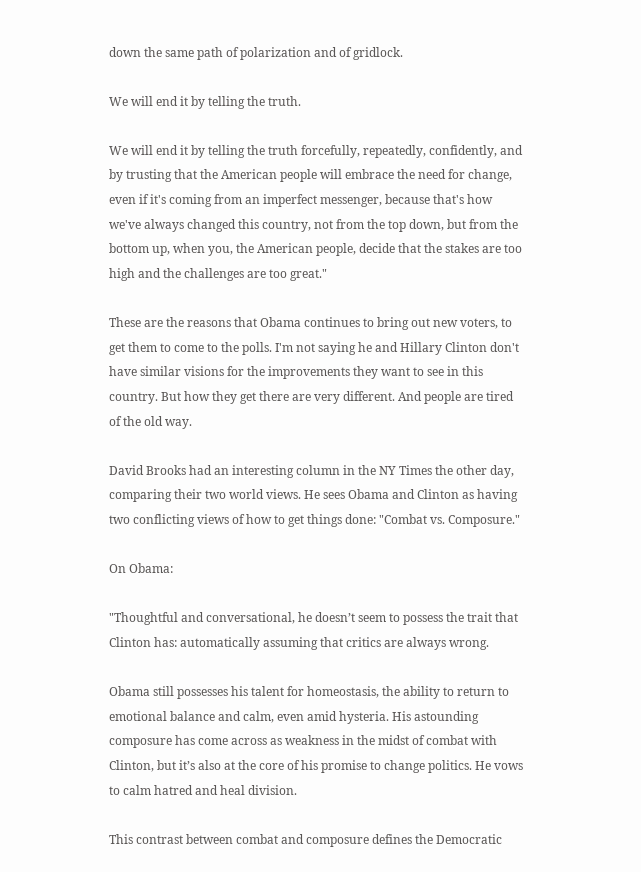down the same path of polarization and of gridlock.

We will end it by telling the truth.

We will end it by telling the truth forcefully, repeatedly, confidently, and by trusting that the American people will embrace the need for change, even if it's coming from an imperfect messenger, because that's how we've always changed this country, not from the top down, but from the bottom up, when you, the American people, decide that the stakes are too high and the challenges are too great."

These are the reasons that Obama continues to bring out new voters, to get them to come to the polls. I'm not saying he and Hillary Clinton don't have similar visions for the improvements they want to see in this country. But how they get there are very different. And people are tired of the old way.

David Brooks had an interesting column in the NY Times the other day, comparing their two world views. He sees Obama and Clinton as having two conflicting views of how to get things done: "Combat vs. Composure."

On Obama:

"Thoughtful and conversational, he doesn’t seem to possess the trait that Clinton has: automatically assuming that critics are always wrong.

Obama still possesses his talent for homeostasis, the ability to return to emotional balance and calm, even amid hysteria. His astounding composure has come across as weakness in the midst of combat with Clinton, but it’s also at the core of his promise to change politics. He vows to calm hatred and heal division.

This contrast between combat and composure defines the Democratic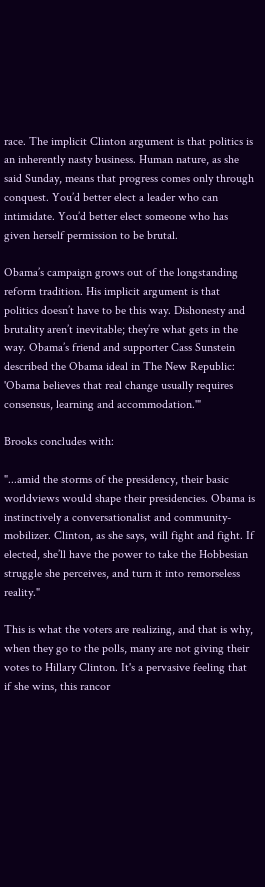race. The implicit Clinton argument is that politics is an inherently nasty business. Human nature, as she said Sunday, means that progress comes only through conquest. You’d better elect a leader who can intimidate. You’d better elect someone who has given herself permission to be brutal.

Obama’s campaign grows out of the longstanding reform tradition. His implicit argument is that politics doesn’t have to be this way. Dishonesty and brutality aren’t inevitable; they’re what gets in the way. Obama’s friend and supporter Cass Sunstein described the Obama ideal in The New Republic: 'Obama believes that real change usually requires consensus, learning and accommodation.'"

Brooks concludes with:

"...amid the storms of the presidency, their basic worldviews would shape their presidencies. Obama is instinctively a conversationalist and community-mobilizer. Clinton, as she says, will fight and fight. If elected, she’ll have the power to take the Hobbesian struggle she perceives, and turn it into remorseless reality."

This is what the voters are realizing, and that is why, when they go to the polls, many are not giving their votes to Hillary Clinton. It's a pervasive feeling that if she wins, this rancor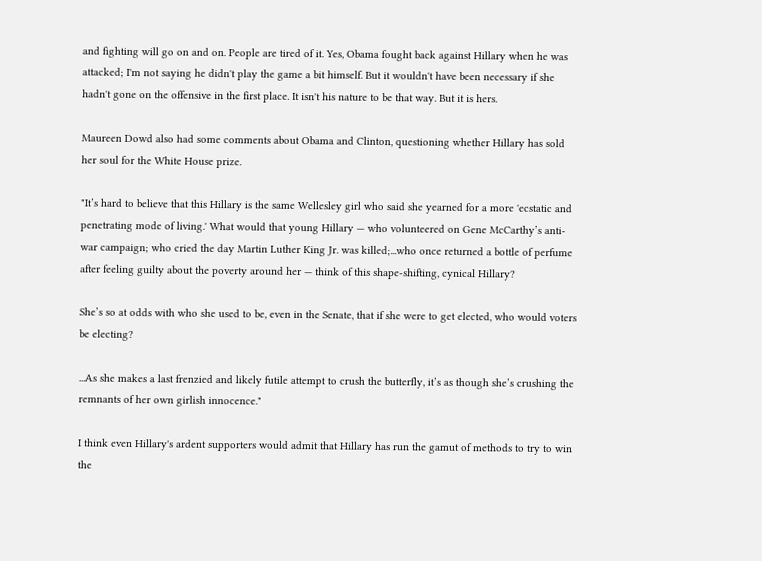and fighting will go on and on. People are tired of it. Yes, Obama fought back against Hillary when he was attacked; I'm not saying he didn't play the game a bit himself. But it wouldn't have been necessary if she hadn't gone on the offensive in the first place. It isn't his nature to be that way. But it is hers.

Maureen Dowd also had some comments about Obama and Clinton, questioning whether Hillary has sold her soul for the White House prize.

"It’s hard to believe that this Hillary is the same Wellesley girl who said she yearned for a more 'ecstatic and penetrating mode of living.' What would that young Hillary — who volunteered on Gene McCarthy’s anti-war campaign; who cried the day Martin Luther King Jr. was killed;...who once returned a bottle of perfume after feeling guilty about the poverty around her — think of this shape-shifting, cynical Hillary?

She’s so at odds with who she used to be, even in the Senate, that if she were to get elected, who would voters be electing?

...As she makes a last frenzied and likely futile attempt to crush the butterfly, it’s as though she’s crushing the remnants of her own girlish innocence."

I think even Hillary's ardent supporters would admit that Hillary has run the gamut of methods to try to win the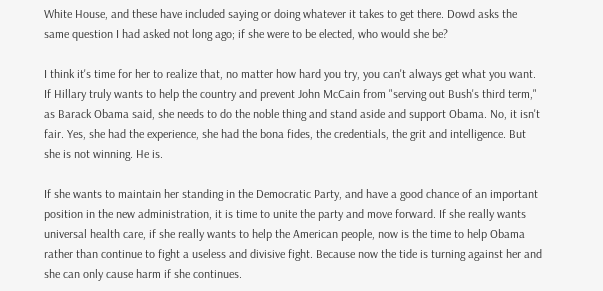White House, and these have included saying or doing whatever it takes to get there. Dowd asks the same question I had asked not long ago; if she were to be elected, who would she be?

I think it's time for her to realize that, no matter how hard you try, you can't always get what you want. If Hillary truly wants to help the country and prevent John McCain from "serving out Bush's third term," as Barack Obama said, she needs to do the noble thing and stand aside and support Obama. No, it isn't fair. Yes, she had the experience, she had the bona fides, the credentials, the grit and intelligence. But she is not winning. He is.

If she wants to maintain her standing in the Democratic Party, and have a good chance of an important position in the new administration, it is time to unite the party and move forward. If she really wants universal health care, if she really wants to help the American people, now is the time to help Obama rather than continue to fight a useless and divisive fight. Because now the tide is turning against her and she can only cause harm if she continues.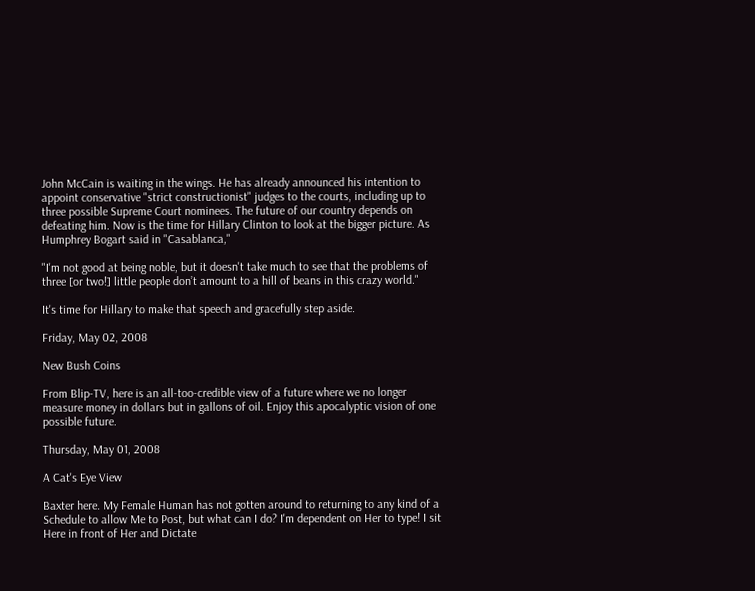John McCain is waiting in the wings. He has already announced his intention to appoint conservative "strict constructionist" judges to the courts, including up to three possible Supreme Court nominees. The future of our country depends on defeating him. Now is the time for Hillary Clinton to look at the bigger picture. As Humphrey Bogart said in "Casablanca,"

"I'm not good at being noble, but it doesn't take much to see that the problems of three [or two!] little people don’t amount to a hill of beans in this crazy world."

It's time for Hillary to make that speech and gracefully step aside.

Friday, May 02, 2008

New Bush Coins

From Blip-TV, here is an all-too-credible view of a future where we no longer measure money in dollars but in gallons of oil. Enjoy this apocalyptic vision of one possible future.

Thursday, May 01, 2008

A Cat's Eye View

Baxter here. My Female Human has not gotten around to returning to any kind of a Schedule to allow Me to Post, but what can I do? I'm dependent on Her to type! I sit Here in front of Her and Dictate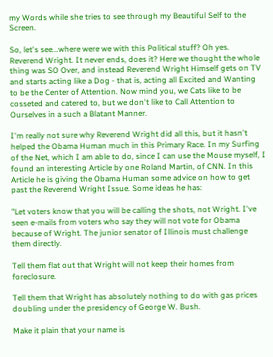my Words while she tries to see through my Beautiful Self to the Screen.

So, let's see...where were we with this Political stuff? Oh yes. Reverend Wright. It never ends, does it? Here we thought the whole thing was SO Over, and instead Reverend Wright Himself gets on TV and starts acting like a Dog - that is, acting all Excited and Wanting to be the Center of Attention. Now mind you, we Cats like to be cosseted and catered to, but we don't like to Call Attention to Ourselves in a such a Blatant Manner.

I'm really not sure why Reverend Wright did all this, but it hasn't helped the Obama Human much in this Primary Race. In my Surfing of the Net, which I am able to do, since I can use the Mouse myself, I found an interesting Article by one Roland Martin, of CNN. In this Article he is giving the Obama Human some advice on how to get past the Reverend Wright Issue. Some ideas he has:

"Let voters know that you will be calling the shots, not Wright. I've seen e-mails from voters who say they will not vote for Obama because of Wright. The junior senator of Illinois must challenge them directly.

Tell them flat out that Wright will not keep their homes from foreclosure.

Tell them that Wright has absolutely nothing to do with gas prices doubling under the presidency of George W. Bush.

Make it plain that your name is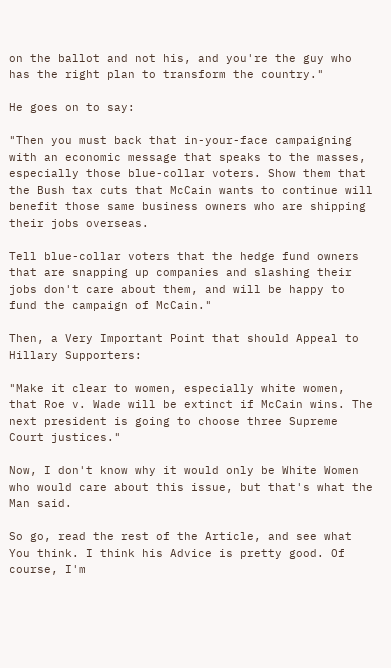on the ballot and not his, and you're the guy who has the right plan to transform the country."

He goes on to say:

"Then you must back that in-your-face campaigning with an economic message that speaks to the masses, especially those blue-collar voters. Show them that the Bush tax cuts that McCain wants to continue will benefit those same business owners who are shipping their jobs overseas.

Tell blue-collar voters that the hedge fund owners that are snapping up companies and slashing their jobs don't care about them, and will be happy to fund the campaign of McCain."

Then, a Very Important Point that should Appeal to Hillary Supporters:

"Make it clear to women, especially white women, that Roe v. Wade will be extinct if McCain wins. The next president is going to choose three Supreme Court justices."

Now, I don't know why it would only be White Women who would care about this issue, but that's what the Man said.

So go, read the rest of the Article, and see what You think. I think his Advice is pretty good. Of course, I'm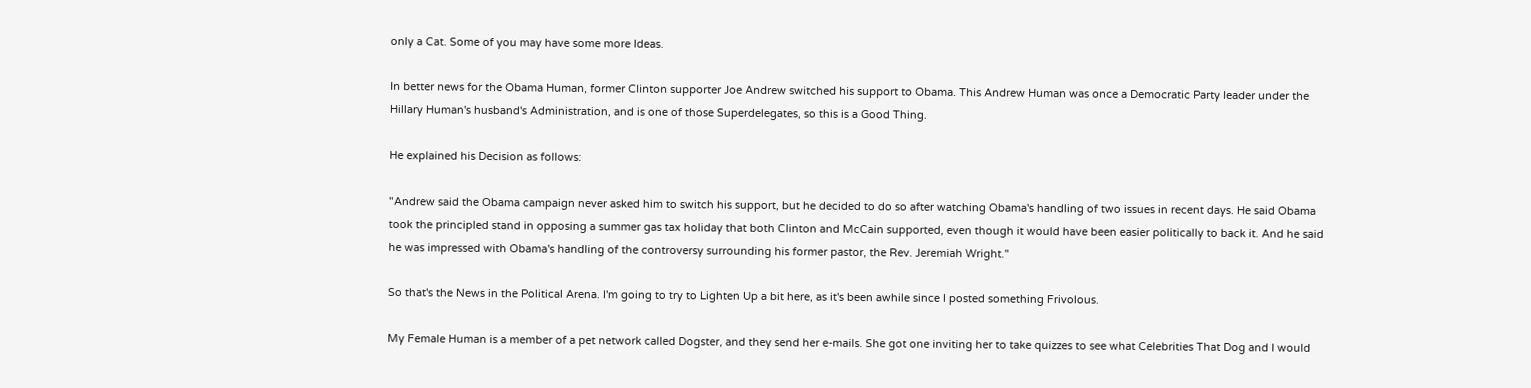only a Cat. Some of you may have some more Ideas.

In better news for the Obama Human, former Clinton supporter Joe Andrew switched his support to Obama. This Andrew Human was once a Democratic Party leader under the Hillary Human's husband's Administration, and is one of those Superdelegates, so this is a Good Thing.

He explained his Decision as follows:

"Andrew said the Obama campaign never asked him to switch his support, but he decided to do so after watching Obama's handling of two issues in recent days. He said Obama took the principled stand in opposing a summer gas tax holiday that both Clinton and McCain supported, even though it would have been easier politically to back it. And he said he was impressed with Obama's handling of the controversy surrounding his former pastor, the Rev. Jeremiah Wright."

So that's the News in the Political Arena. I'm going to try to Lighten Up a bit here, as it's been awhile since I posted something Frivolous.

My Female Human is a member of a pet network called Dogster, and they send her e-mails. She got one inviting her to take quizzes to see what Celebrities That Dog and I would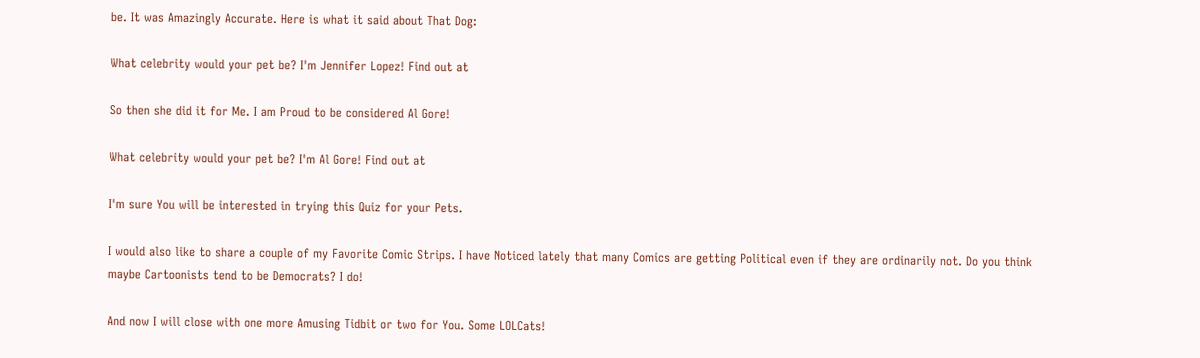be. It was Amazingly Accurate. Here is what it said about That Dog:

What celebrity would your pet be? I'm Jennifer Lopez! Find out at

So then she did it for Me. I am Proud to be considered Al Gore!

What celebrity would your pet be? I'm Al Gore! Find out at

I'm sure You will be interested in trying this Quiz for your Pets.

I would also like to share a couple of my Favorite Comic Strips. I have Noticed lately that many Comics are getting Political even if they are ordinarily not. Do you think maybe Cartoonists tend to be Democrats? I do!

And now I will close with one more Amusing Tidbit or two for You. Some LOLCats!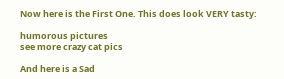Now here is the First One. This does look VERY tasty:

humorous pictures
see more crazy cat pics

And here is a Sad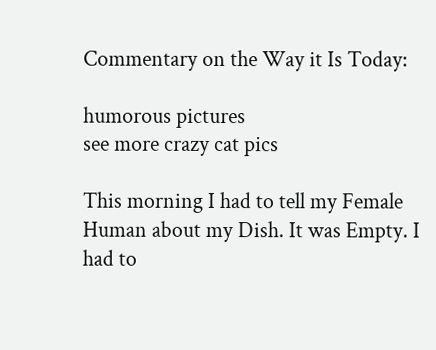Commentary on the Way it Is Today:

humorous pictures
see more crazy cat pics

This morning I had to tell my Female Human about my Dish. It was Empty. I had to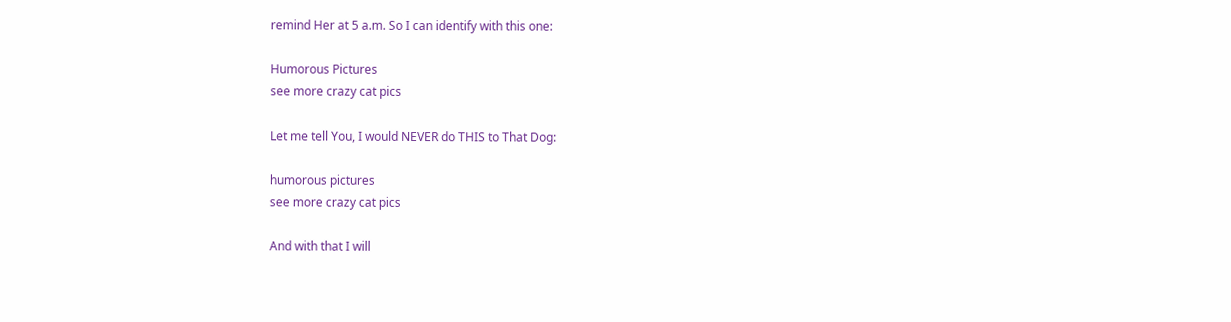remind Her at 5 a.m. So I can identify with this one:

Humorous Pictures
see more crazy cat pics

Let me tell You, I would NEVER do THIS to That Dog:

humorous pictures
see more crazy cat pics

And with that I will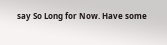say So Long for Now. Have some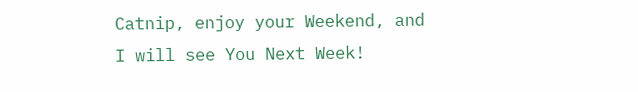Catnip, enjoy your Weekend, and I will see You Next Week!